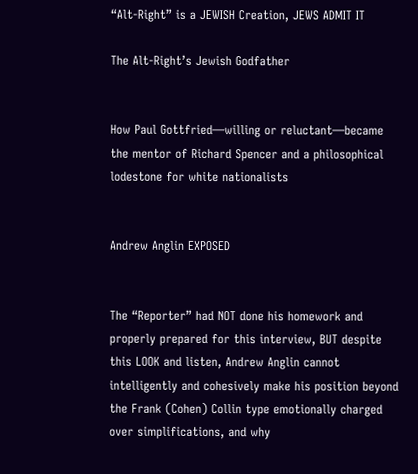“Alt-Right” is a JEWISH Creation, JEWS ADMIT IT

The Alt-Right’s Jewish Godfather


How Paul Gottfried—willing or reluctant—became the mentor of Richard Spencer and a philosophical lodestone for white nationalists


Andrew Anglin EXPOSED


The “Reporter” had NOT done his homework and properly prepared for this interview, BUT despite this LOOK and listen, Andrew Anglin cannot intelligently and cohesively make his position beyond the Frank (Cohen) Collin type emotionally charged over simplifications, and why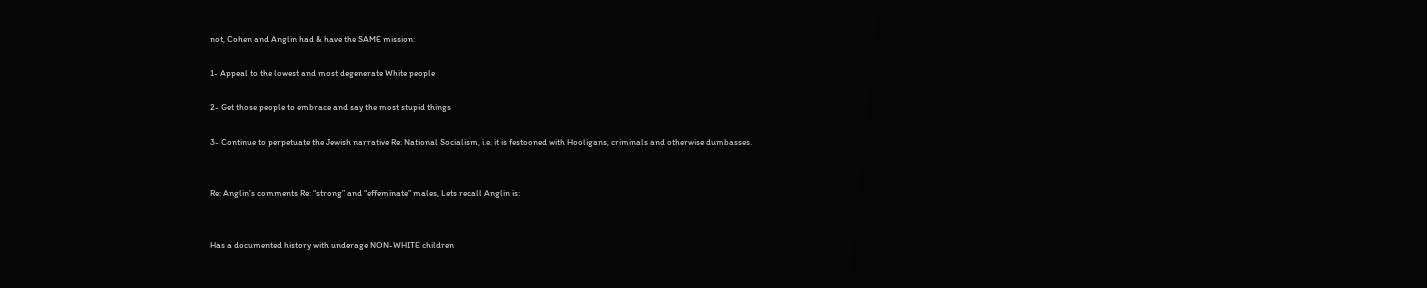not, Cohen and Anglin had & have the SAME mission:

1- Appeal to the lowest and most degenerate White people

2- Get those people to embrace and say the most stupid things

3- Continue to perpetuate the Jewish narrative Re: National Socialism, i.e. it is festooned with Hooligans, criminals and otherwise dumbasses.


Re: Anglin’s comments Re: “strong” and “effeminate” males, Lets recall Anglin is:


Has a documented history with underage NON-WHITE children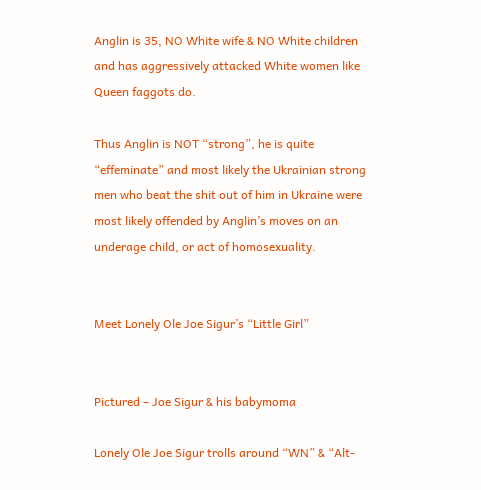Anglin is 35, NO White wife & NO White children and has aggressively attacked White women like Queen faggots do.

Thus Anglin is NOT “strong”, he is quite “effeminate” and most likely the Ukrainian strong men who beat the shit out of him in Ukraine were most likely offended by Anglin’s moves on an underage child, or act of homosexuality.


Meet Lonely Ole Joe Sigur’s “Little Girl”


Pictured – Joe Sigur & his babymoma

Lonely Ole Joe Sigur trolls around “WN” & “Alt-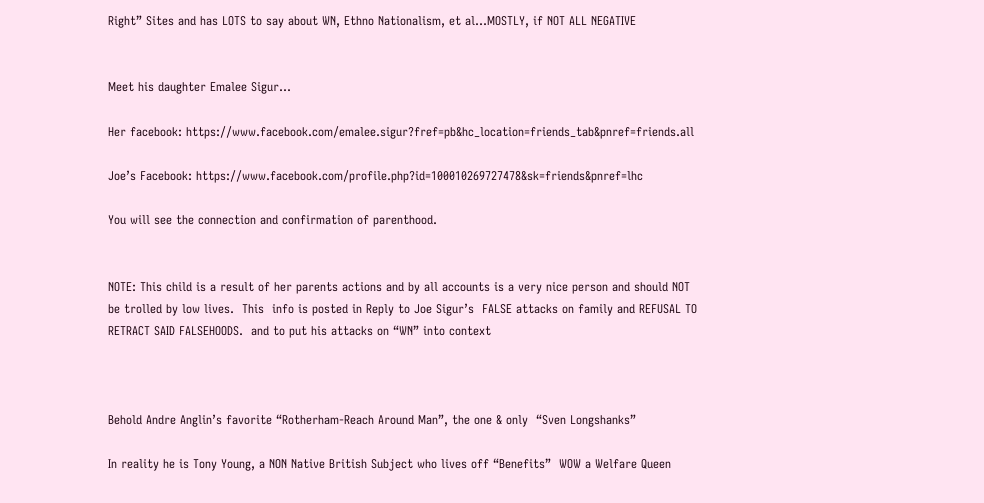Right” Sites and has LOTS to say about WN, Ethno Nationalism, et al…MOSTLY, if NOT ALL NEGATIVE


Meet his daughter Emalee Sigur…

Her facebook: https://www.facebook.com/emalee.sigur?fref=pb&hc_location=friends_tab&pnref=friends.all

Joe’s Facebook: https://www.facebook.com/profile.php?id=100010269727478&sk=friends&pnref=lhc

You will see the connection and confirmation of parenthood.


NOTE: This child is a result of her parents actions and by all accounts is a very nice person and should NOT be trolled by low lives.  This  info is posted in Reply to Joe Sigur’s  FALSE attacks on family and REFUSAL TO RETRACT SAID FALSEHOODS.  and to put his attacks on “WN” into context



Behold Andre Anglin’s favorite “Rotherham-Reach Around Man”, the one & only  “Sven Longshanks”

In reality he is Tony Young, a NON Native British Subject who lives off “Benefits”  WOW a Welfare Queen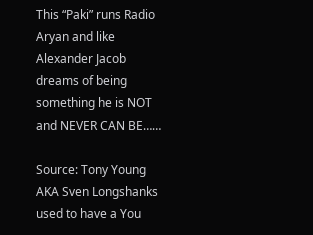This “Paki” runs Radio Aryan and like Alexander Jacob dreams of being something he is NOT and NEVER CAN BE……

Source: Tony Young AKA Sven Longshanks used to have a You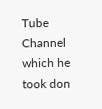Tube Channel which he took don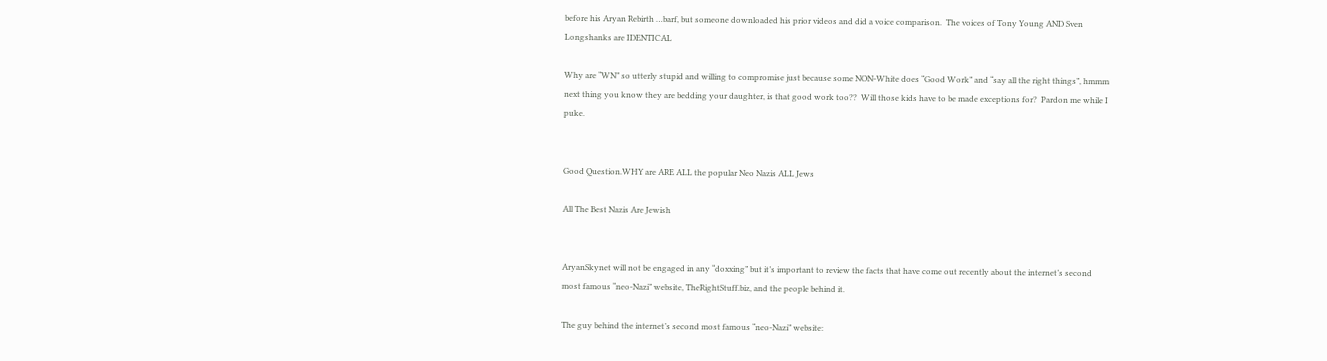before his Aryan Rebirth …barf, but someone downloaded his prior videos and did a voice comparison.  The voices of Tony Young AND Sven Longshanks are IDENTICAL

Why are “WN” so utterly stupid and willing to compromise just because some NON-White does “Good Work” and “say all the right things”, hmmm next thing you know they are bedding your daughter, is that good work too??  Will those kids have to be made exceptions for?  Pardon me while I puke.


Good Question.WHY are ARE ALL the popular Neo Nazis ALL Jews

All The Best Nazis Are Jewish


AryanSkynet will not be engaged in any “doxxing” but it’s important to review the facts that have come out recently about the internet’s second most famous “neo-Nazi” website, TheRightStuff.biz, and the people behind it.

The guy behind the internet’s second most famous “neo-Nazi” website: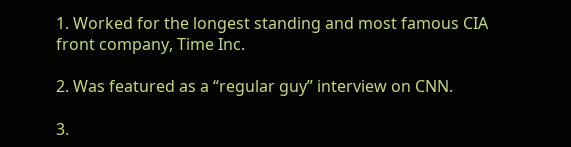1. Worked for the longest standing and most famous CIA front company, Time Inc.

2. Was featured as a “regular guy” interview on CNN.

3.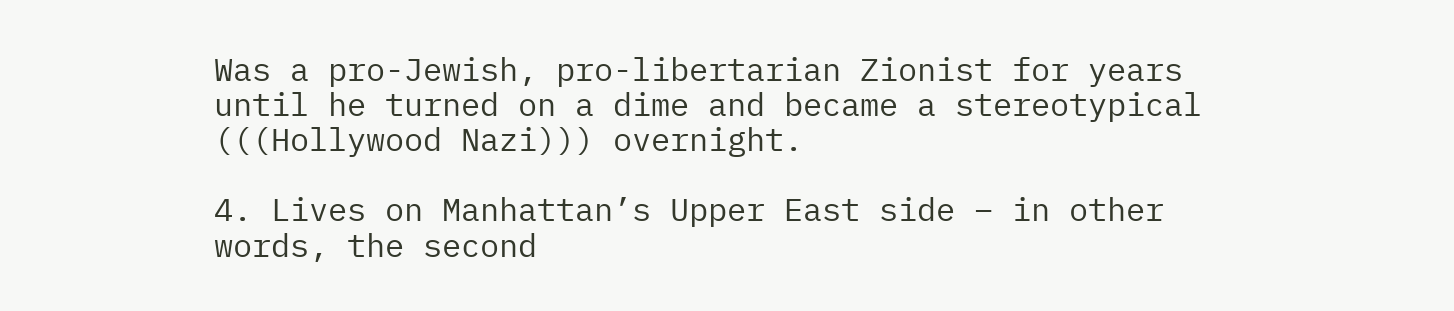Was a pro-Jewish, pro-libertarian Zionist for years until he turned on a dime and became a stereotypical (((Hollywood Nazi))) overnight.

4. Lives on Manhattan’s Upper East side – in other words, the second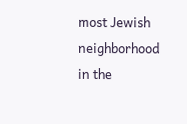most Jewish neighborhood in the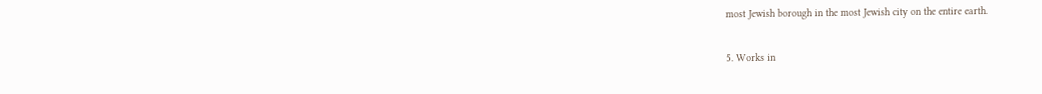most Jewish borough in the most Jewish city on the entire earth.

5. Works in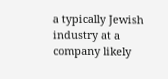a typically Jewish industry at a company likely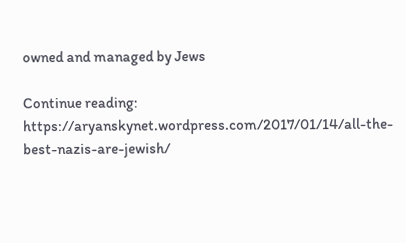owned and managed by Jews

Continue reading: https://aryanskynet.wordpress.com/2017/01/14/all-the-best-nazis-are-jewish/